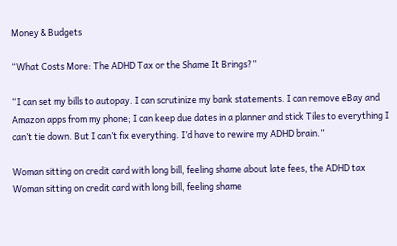Money & Budgets

“What Costs More: The ADHD Tax or the Shame It Brings?”

“I can set my bills to autopay. I can scrutinize my bank statements. I can remove eBay and Amazon apps from my phone; I can keep due dates in a planner and stick Tiles to everything I can’t tie down. But I can’t fix everything. I’d have to rewire my ADHD brain.”

Woman sitting on credit card with long bill, feeling shame about late fees, the ADHD tax
Woman sitting on credit card with long bill, feeling shame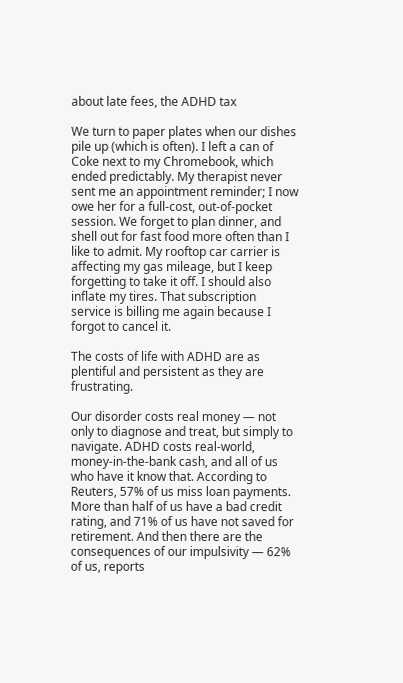about late fees, the ADHD tax

We turn to paper plates when our dishes pile up (which is often). I left a can of Coke next to my Chromebook, which ended predictably. My therapist never sent me an appointment reminder; I now owe her for a full-cost, out-of-pocket session. We forget to plan dinner, and shell out for fast food more often than I like to admit. My rooftop car carrier is affecting my gas mileage, but I keep forgetting to take it off. I should also inflate my tires. That subscription service is billing me again because I forgot to cancel it.

The costs of life with ADHD are as plentiful and persistent as they are frustrating.

Our disorder costs real money — not only to diagnose and treat, but simply to navigate. ADHD costs real-world, money-in-the-bank cash, and all of us who have it know that. According to Reuters, 57% of us miss loan payments. More than half of us have a bad credit rating, and 71% of us have not saved for retirement. And then there are the consequences of our impulsivity — 62% of us, reports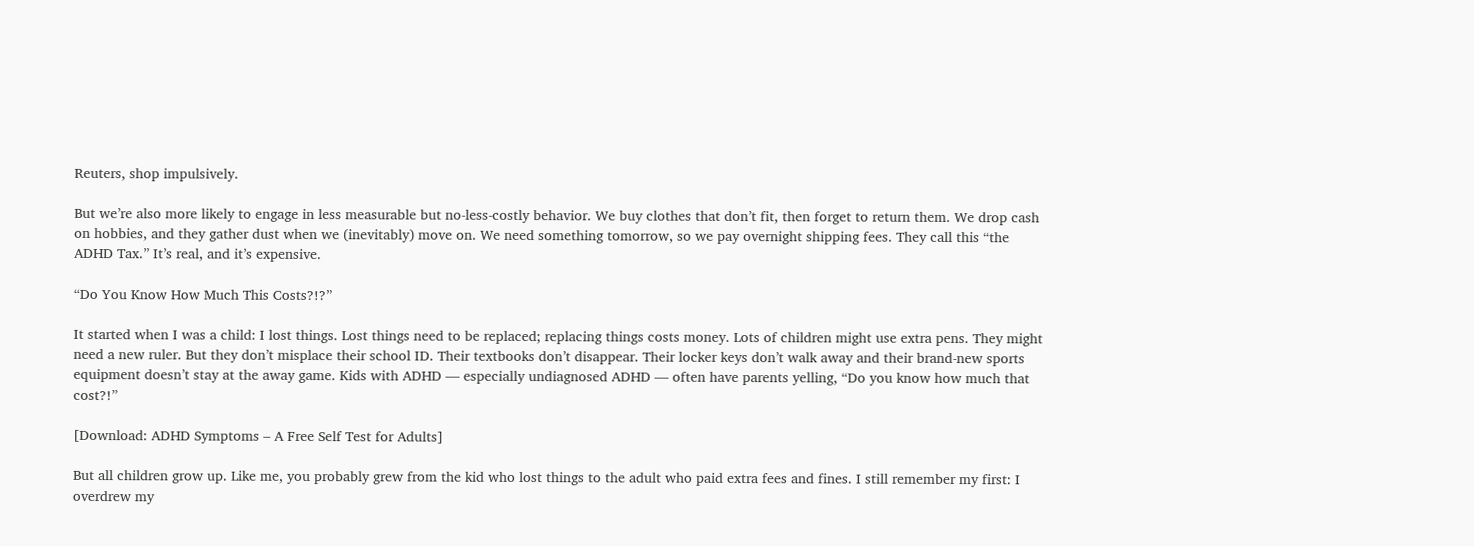Reuters, shop impulsively.

But we’re also more likely to engage in less measurable but no-less-costly behavior. We buy clothes that don’t fit, then forget to return them. We drop cash on hobbies, and they gather dust when we (inevitably) move on. We need something tomorrow, so we pay overnight shipping fees. They call this “the ADHD Tax.” It’s real, and it’s expensive.

“Do You Know How Much This Costs?!?”

It started when I was a child: I lost things. Lost things need to be replaced; replacing things costs money. Lots of children might use extra pens. They might need a new ruler. But they don’t misplace their school ID. Their textbooks don’t disappear. Their locker keys don’t walk away and their brand-new sports equipment doesn’t stay at the away game. Kids with ADHD — especially undiagnosed ADHD — often have parents yelling, “Do you know how much that cost?!”

[Download: ADHD Symptoms – A Free Self Test for Adults]

But all children grow up. Like me, you probably grew from the kid who lost things to the adult who paid extra fees and fines. I still remember my first: I overdrew my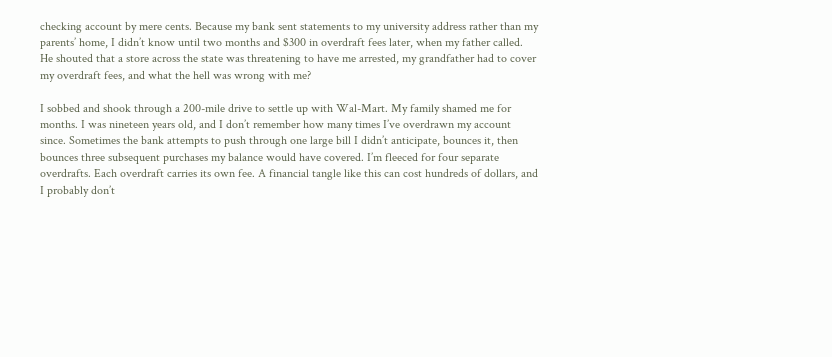checking account by mere cents. Because my bank sent statements to my university address rather than my parents’ home, I didn’t know until two months and $300 in overdraft fees later, when my father called. He shouted that a store across the state was threatening to have me arrested, my grandfather had to cover my overdraft fees, and what the hell was wrong with me?

I sobbed and shook through a 200-mile drive to settle up with Wal-Mart. My family shamed me for months. I was nineteen years old, and I don’t remember how many times I’ve overdrawn my account since. Sometimes the bank attempts to push through one large bill I didn’t anticipate, bounces it, then bounces three subsequent purchases my balance would have covered. I’m fleeced for four separate overdrafts. Each overdraft carries its own fee. A financial tangle like this can cost hundreds of dollars, and I probably don’t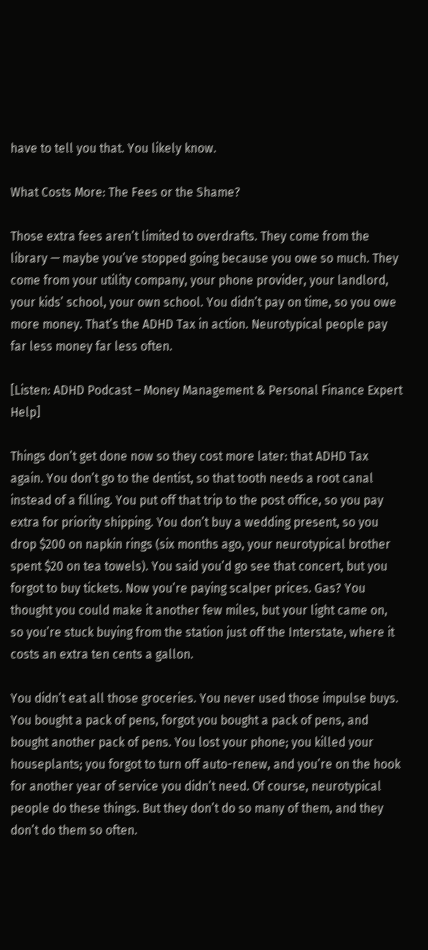have to tell you that. You likely know.

What Costs More: The Fees or the Shame?

Those extra fees aren’t limited to overdrafts. They come from the library — maybe you’ve stopped going because you owe so much. They come from your utility company, your phone provider, your landlord, your kids’ school, your own school. You didn’t pay on time, so you owe more money. That’s the ADHD Tax in action. Neurotypical people pay far less money far less often.

[Listen: ADHD Podcast – Money Management & Personal Finance Expert Help]

Things don’t get done now so they cost more later: that ADHD Tax again. You don’t go to the dentist, so that tooth needs a root canal instead of a filling. You put off that trip to the post office, so you pay extra for priority shipping. You don’t buy a wedding present, so you drop $200 on napkin rings (six months ago, your neurotypical brother spent $20 on tea towels). You said you’d go see that concert, but you forgot to buy tickets. Now you’re paying scalper prices. Gas? You thought you could make it another few miles, but your light came on, so you’re stuck buying from the station just off the Interstate, where it costs an extra ten cents a gallon.

You didn’t eat all those groceries. You never used those impulse buys. You bought a pack of pens, forgot you bought a pack of pens, and bought another pack of pens. You lost your phone; you killed your houseplants; you forgot to turn off auto-renew, and you’re on the hook for another year of service you didn’t need. Of course, neurotypical people do these things. But they don’t do so many of them, and they don’t do them so often.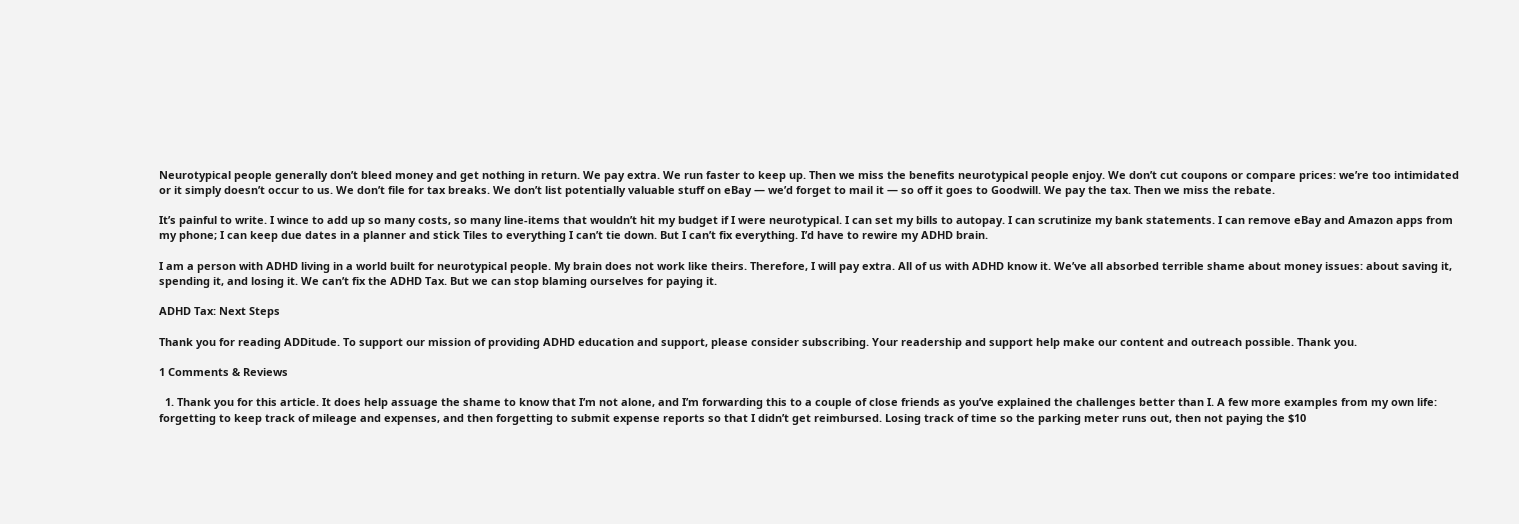Neurotypical people generally don’t bleed money and get nothing in return. We pay extra. We run faster to keep up. Then we miss the benefits neurotypical people enjoy. We don’t cut coupons or compare prices: we’re too intimidated or it simply doesn’t occur to us. We don’t file for tax breaks. We don’t list potentially valuable stuff on eBay — we’d forget to mail it — so off it goes to Goodwill. We pay the tax. Then we miss the rebate.

It’s painful to write. I wince to add up so many costs, so many line-items that wouldn’t hit my budget if I were neurotypical. I can set my bills to autopay. I can scrutinize my bank statements. I can remove eBay and Amazon apps from my phone; I can keep due dates in a planner and stick Tiles to everything I can’t tie down. But I can’t fix everything. I’d have to rewire my ADHD brain.

I am a person with ADHD living in a world built for neurotypical people. My brain does not work like theirs. Therefore, I will pay extra. All of us with ADHD know it. We’ve all absorbed terrible shame about money issues: about saving it, spending it, and losing it. We can’t fix the ADHD Tax. But we can stop blaming ourselves for paying it.

ADHD Tax: Next Steps

Thank you for reading ADDitude. To support our mission of providing ADHD education and support, please consider subscribing. Your readership and support help make our content and outreach possible. Thank you.

1 Comments & Reviews

  1. Thank you for this article. It does help assuage the shame to know that I’m not alone, and I’m forwarding this to a couple of close friends as you’ve explained the challenges better than I. A few more examples from my own life: forgetting to keep track of mileage and expenses, and then forgetting to submit expense reports so that I didn’t get reimbursed. Losing track of time so the parking meter runs out, then not paying the $10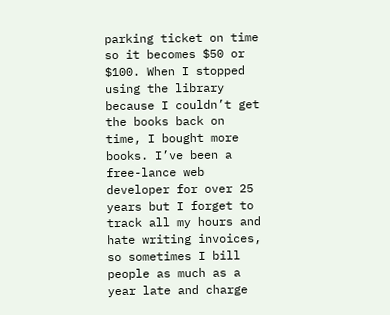parking ticket on time so it becomes $50 or $100. When I stopped using the library because I couldn’t get the books back on time, I bought more books. I’ve been a free-lance web developer for over 25 years but I forget to track all my hours and hate writing invoices, so sometimes I bill people as much as a year late and charge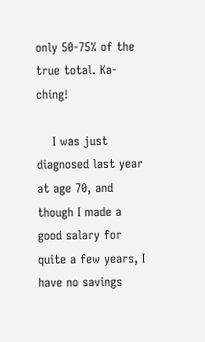only 50-75% of the true total. Ka-ching!

    I was just diagnosed last year at age 70, and though I made a good salary for quite a few years, I have no savings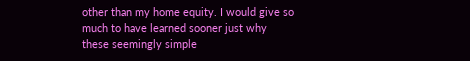other than my home equity. I would give so much to have learned sooner just why these seemingly simple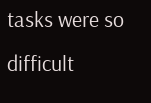tasks were so difficult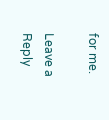for me.

Leave a Reply